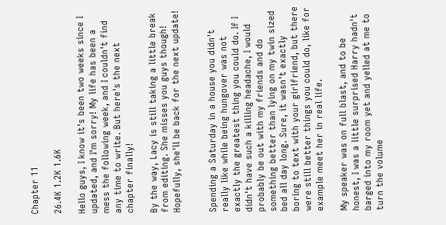Chapter 11

26.4K 1.2K 1.6K

Hello guys, I know it's been two weeks since I updated, and I'm sorry! My life has been a mess the following week, and I couldn't find any time to write. But here's the next chapter finally!

By the way, Lacy is still taking a little break from editing. She misses you guys though! Hopefully, she'll be back for the next update!


Spending a Saturday in a house you didn't really like while being hungover was not exactly the greatest thing you could do. If I didn't have such a killing headache, I would probably be out with my friends and do something better than lying on my twin sized bed all day long. Sure, it wasn't exactly boring to text with your girlfriend, but there were still better things you could do, like for example meet her in real life.

My speaker was on full blast, and to be honest, I was a little surprised Harry hadn't barged into my room yet and yelled at me to turn the volume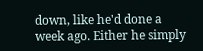down, like he'd done a week ago. Either he simply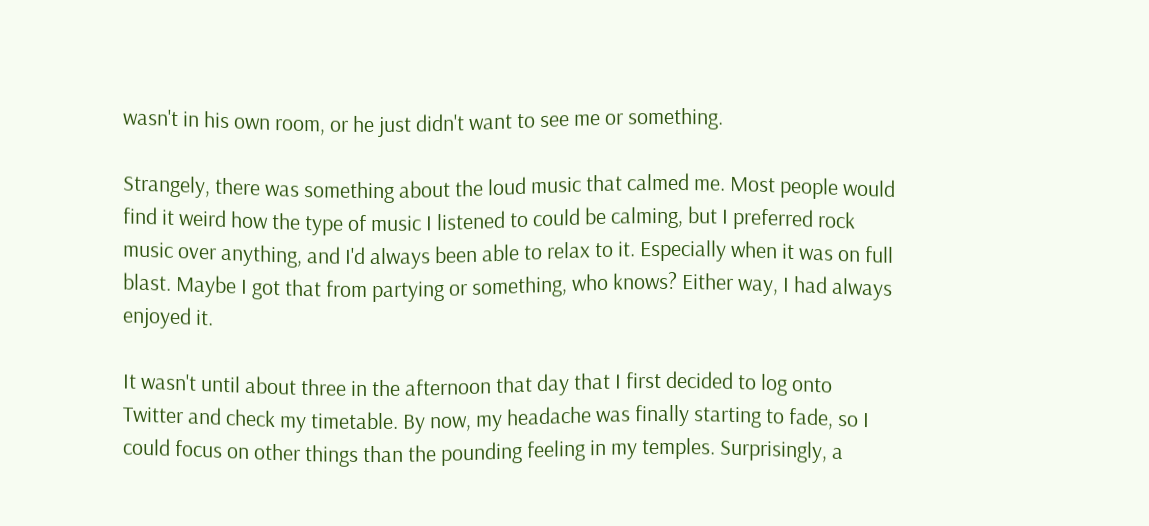wasn't in his own room, or he just didn't want to see me or something.

Strangely, there was something about the loud music that calmed me. Most people would find it weird how the type of music I listened to could be calming, but I preferred rock music over anything, and I'd always been able to relax to it. Especially when it was on full blast. Maybe I got that from partying or something, who knows? Either way, I had always enjoyed it.

It wasn't until about three in the afternoon that day that I first decided to log onto Twitter and check my timetable. By now, my headache was finally starting to fade, so I could focus on other things than the pounding feeling in my temples. Surprisingly, a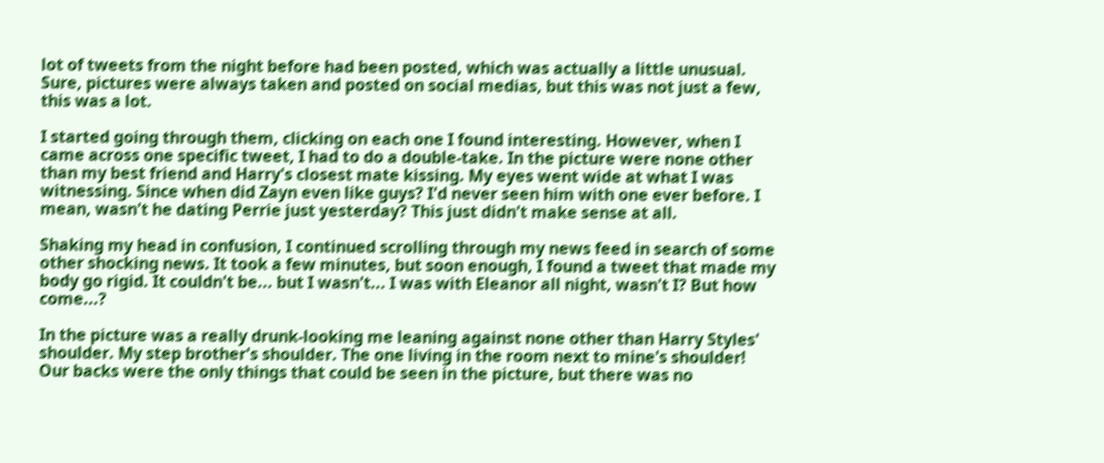lot of tweets from the night before had been posted, which was actually a little unusual. Sure, pictures were always taken and posted on social medias, but this was not just a few, this was a lot.

I started going through them, clicking on each one I found interesting. However, when I came across one specific tweet, I had to do a double-take. In the picture were none other than my best friend and Harry's closest mate kissing. My eyes went wide at what I was witnessing. Since when did Zayn even like guys? I'd never seen him with one ever before. I mean, wasn't he dating Perrie just yesterday? This just didn't make sense at all.

Shaking my head in confusion, I continued scrolling through my news feed in search of some other shocking news. It took a few minutes, but soon enough, I found a tweet that made my body go rigid. It couldn't be... but I wasn't... I was with Eleanor all night, wasn't I? But how come...?

In the picture was a really drunk-looking me leaning against none other than Harry Styles' shoulder. My step brother's shoulder. The one living in the room next to mine's shoulder! Our backs were the only things that could be seen in the picture, but there was no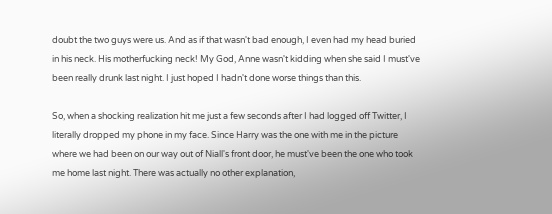doubt the two guys were us. And as if that wasn't bad enough, I even had my head buried in his neck. His motherfucking neck! My God, Anne wasn't kidding when she said I must've been really drunk last night. I just hoped I hadn't done worse things than this.

So, when a shocking realization hit me just a few seconds after I had logged off Twitter, I literally dropped my phone in my face. Since Harry was the one with me in the picture where we had been on our way out of Niall's front door, he must've been the one who took me home last night. There was actually no other explanation,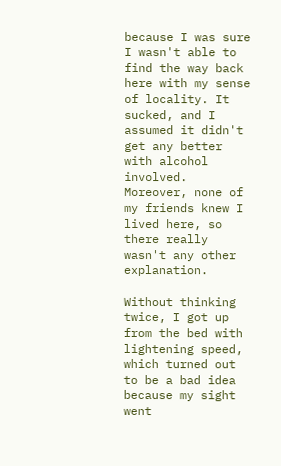because I was sure I wasn't able to find the way back here with my sense of locality. It sucked, and I assumed it didn't get any better with alcohol involved. Moreover, none of my friends knew I lived here, so there really wasn't any other explanation.

Without thinking twice, I got up from the bed with lightening speed, which turned out to be a bad idea because my sight went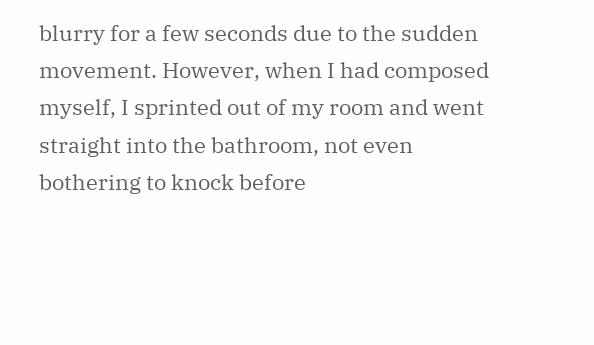blurry for a few seconds due to the sudden movement. However, when I had composed myself, I sprinted out of my room and went straight into the bathroom, not even bothering to knock before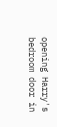opening Harry's bedroom door in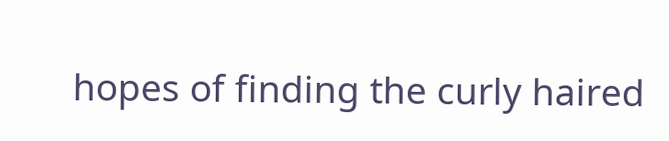hopes of finding the curly haired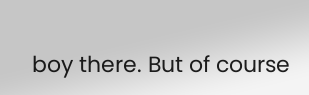boy there. But of course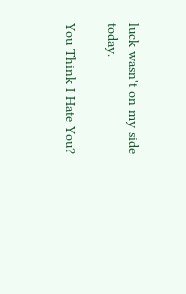luck wasn't on my side today.

You Think I Hate You?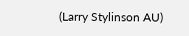(Larry Stylinson AU)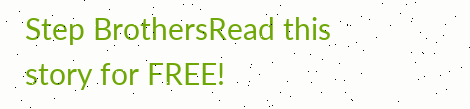Step BrothersRead this story for FREE!